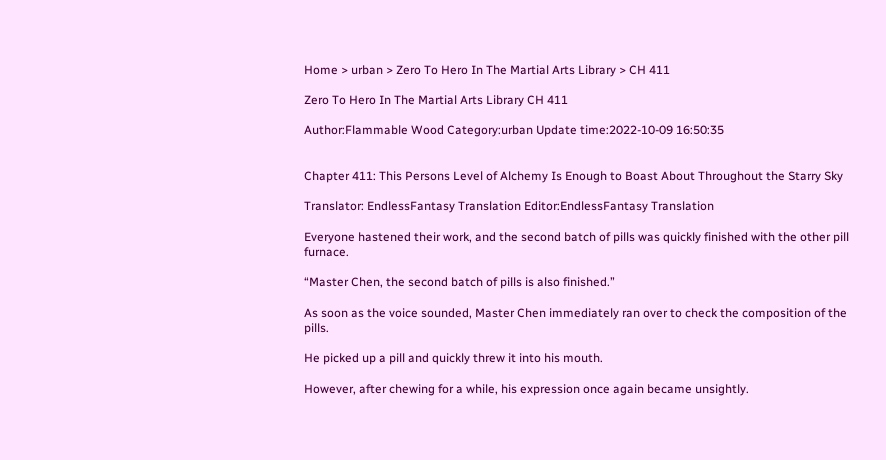Home > urban > Zero To Hero In The Martial Arts Library > CH 411

Zero To Hero In The Martial Arts Library CH 411

Author:Flammable Wood Category:urban Update time:2022-10-09 16:50:35


Chapter 411: This Persons Level of Alchemy Is Enough to Boast About Throughout the Starry Sky

Translator: EndlessFantasy Translation Editor:EndlessFantasy Translation

Everyone hastened their work, and the second batch of pills was quickly finished with the other pill furnace.

“Master Chen, the second batch of pills is also finished.”

As soon as the voice sounded, Master Chen immediately ran over to check the composition of the pills.

He picked up a pill and quickly threw it into his mouth.

However, after chewing for a while, his expression once again became unsightly.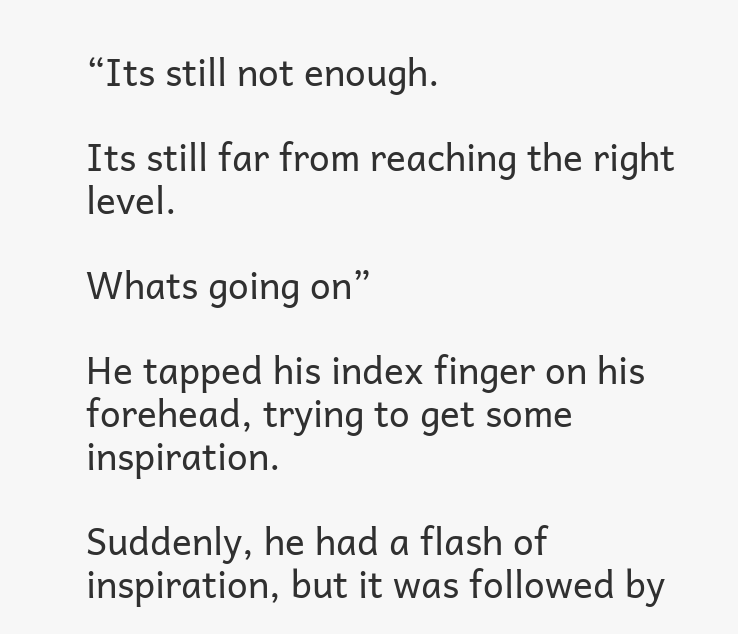“Its still not enough.

Its still far from reaching the right level.

Whats going on”

He tapped his index finger on his forehead, trying to get some inspiration.

Suddenly, he had a flash of inspiration, but it was followed by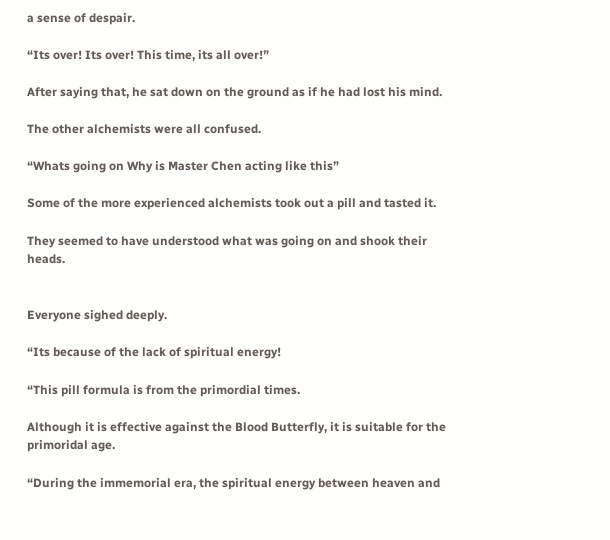a sense of despair.

“Its over! Its over! This time, its all over!”

After saying that, he sat down on the ground as if he had lost his mind.

The other alchemists were all confused.

“Whats going on Why is Master Chen acting like this”

Some of the more experienced alchemists took out a pill and tasted it.

They seemed to have understood what was going on and shook their heads.


Everyone sighed deeply.

“Its because of the lack of spiritual energy!

“This pill formula is from the primordial times.

Although it is effective against the Blood Butterfly, it is suitable for the primoridal age.

“During the immemorial era, the spiritual energy between heaven and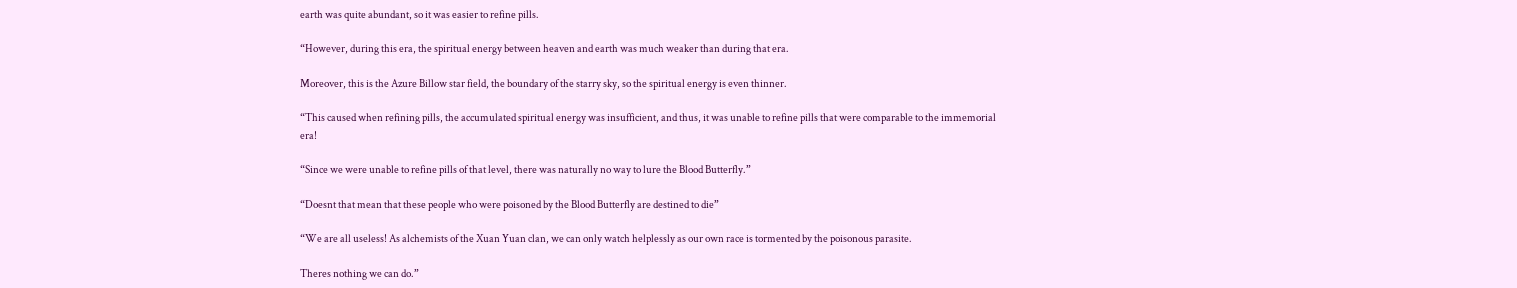earth was quite abundant, so it was easier to refine pills.

“However, during this era, the spiritual energy between heaven and earth was much weaker than during that era.

Moreover, this is the Azure Billow star field, the boundary of the starry sky, so the spiritual energy is even thinner.

“This caused when refining pills, the accumulated spiritual energy was insufficient, and thus, it was unable to refine pills that were comparable to the immemorial era!

“Since we were unable to refine pills of that level, there was naturally no way to lure the Blood Butterfly.”

“Doesnt that mean that these people who were poisoned by the Blood Butterfly are destined to die”

“We are all useless! As alchemists of the Xuan Yuan clan, we can only watch helplessly as our own race is tormented by the poisonous parasite.

Theres nothing we can do.”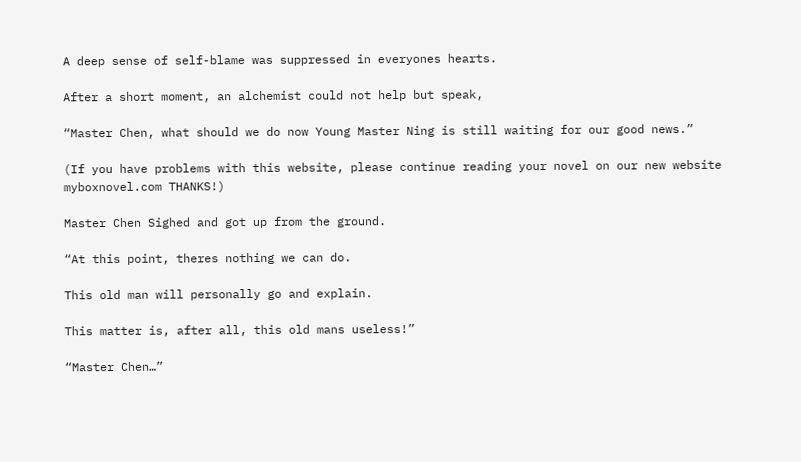A deep sense of self-blame was suppressed in everyones hearts.

After a short moment, an alchemist could not help but speak,

“Master Chen, what should we do now Young Master Ning is still waiting for our good news.”

(If you have problems with this website, please continue reading your novel on our new website myboxnovel.com THANKS!)

Master Chen Sighed and got up from the ground.

“At this point, theres nothing we can do.

This old man will personally go and explain.

This matter is, after all, this old mans useless!”

“Master Chen…”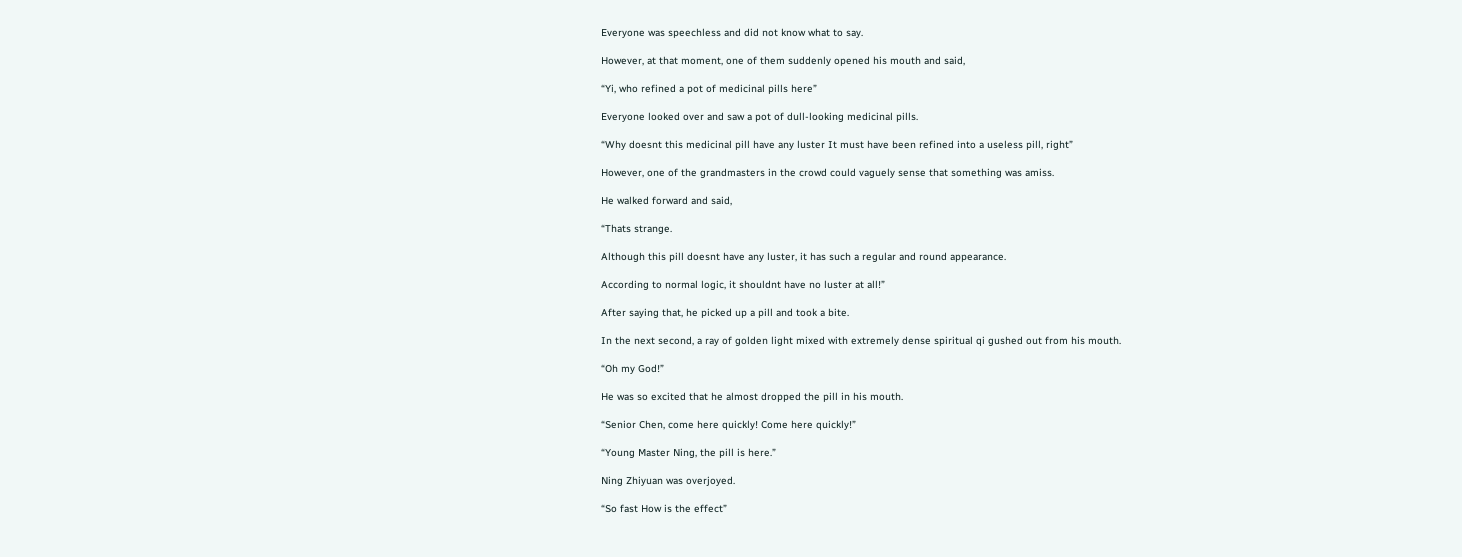Everyone was speechless and did not know what to say.

However, at that moment, one of them suddenly opened his mouth and said,

“Yi, who refined a pot of medicinal pills here”

Everyone looked over and saw a pot of dull-looking medicinal pills.

“Why doesnt this medicinal pill have any luster It must have been refined into a useless pill, right”

However, one of the grandmasters in the crowd could vaguely sense that something was amiss.

He walked forward and said,

“Thats strange.

Although this pill doesnt have any luster, it has such a regular and round appearance.

According to normal logic, it shouldnt have no luster at all!”

After saying that, he picked up a pill and took a bite.

In the next second, a ray of golden light mixed with extremely dense spiritual qi gushed out from his mouth.

“Oh my God!”

He was so excited that he almost dropped the pill in his mouth.

“Senior Chen, come here quickly! Come here quickly!”

“Young Master Ning, the pill is here.”

Ning Zhiyuan was overjoyed.

“So fast How is the effect”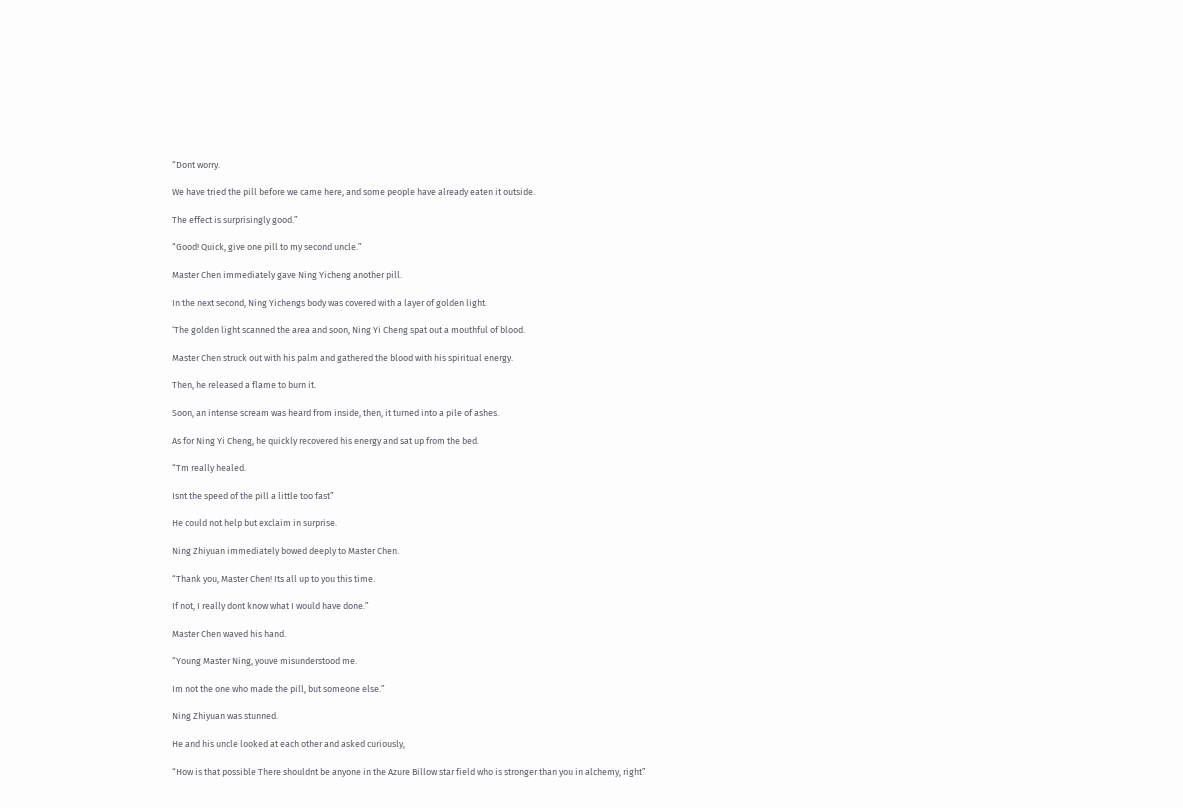“Dont worry.

We have tried the pill before we came here, and some people have already eaten it outside.

The effect is surprisingly good.”

“Good! Quick, give one pill to my second uncle.”

Master Chen immediately gave Ning Yicheng another pill.

In the next second, Ning Yichengs body was covered with a layer of golden light.

‘The golden light scanned the area and soon, Ning Yi Cheng spat out a mouthful of blood.

Master Chen struck out with his palm and gathered the blood with his spiritual energy.

Then, he released a flame to burn it.

Soon, an intense scream was heard from inside, then, it turned into a pile of ashes.

As for Ning Yi Cheng, he quickly recovered his energy and sat up from the bed.

“Tm really healed.

Isnt the speed of the pill a little too fast”

He could not help but exclaim in surprise.

Ning Zhiyuan immediately bowed deeply to Master Chen.

“Thank you, Master Chen! Its all up to you this time.

If not, I really dont know what I would have done.”

Master Chen waved his hand.

“Young Master Ning, youve misunderstood me.

Im not the one who made the pill, but someone else.”

Ning Zhiyuan was stunned.

He and his uncle looked at each other and asked curiously,

“How is that possible There shouldnt be anyone in the Azure Billow star field who is stronger than you in alchemy, right”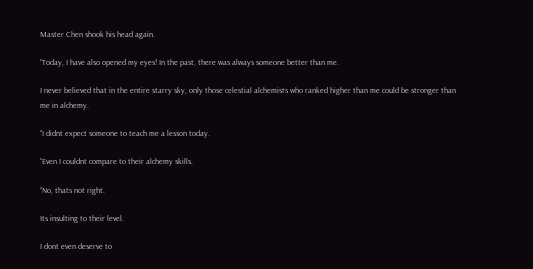Master Chen shook his head again.

“Today, I have also opened my eyes! In the past, there was always someone better than me.

I never believed that in the entire starry sky, only those celestial alchemists who ranked higher than me could be stronger than me in alchemy.

“I didnt expect someone to teach me a lesson today.

“Even I couldnt compare to their alchemy skills.

“No, thats not right.

Its insulting to their level.

I dont even deserve to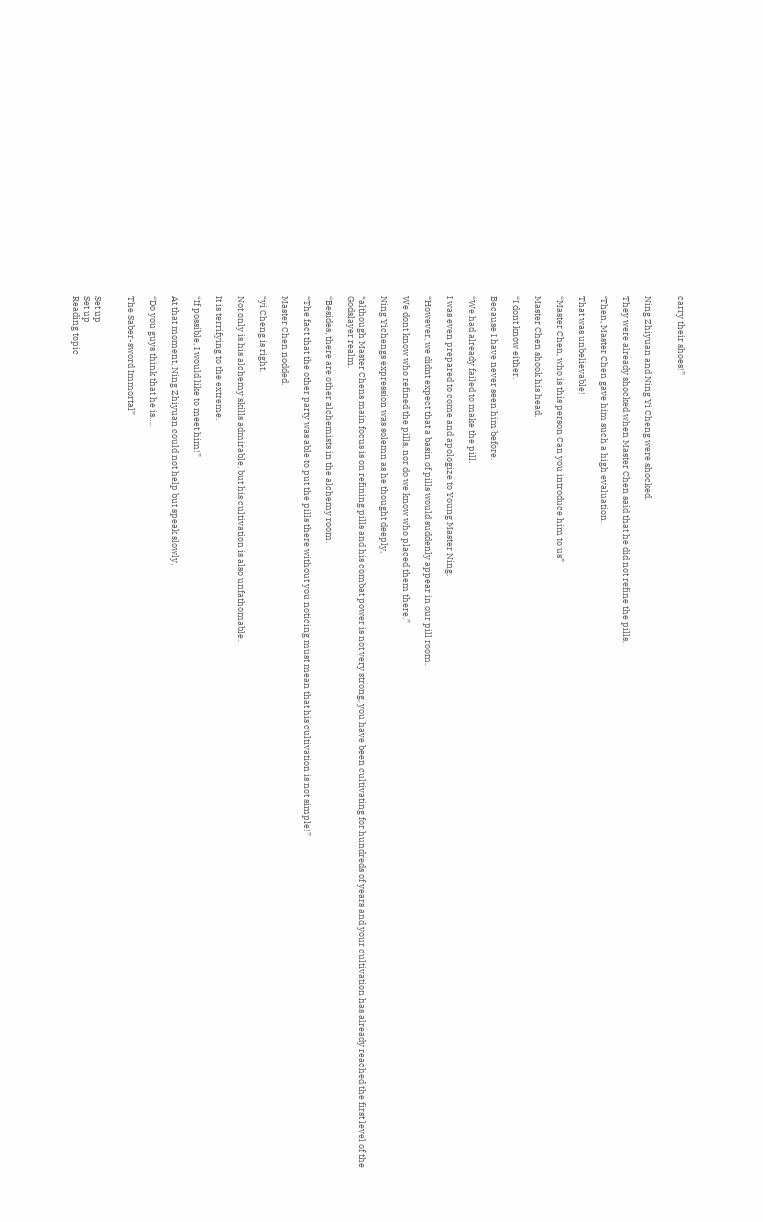carry their shoes!”


Ning Zhiyuan and Ning Yi Cheng were shocked.

They were already shocked when Master Chen said that he did not refine the pills.

‘Then, Master Chen gave him such a high evaluation.

That was unbelievable!

“Master Chen, who is this person Can you introduce him to us”

Master Chen shook his head.

“I dont know either.

Because I have never seen him before.

“We had already failed to make the pill.

I was even prepared to come and apologize to Young Master Ning.

“However, we didnt expect that a basin of pills would suddenly appear in our pill room.

We dont know who refined the pills, nor do we know who placed them there.”

Ning Yichengs expression was solemn as he thought deeply,

“although Master Chens main focus is on refining pills and his combat power is not very strong, you have been cultivating for hundreds of years and your cultivation has already reached the first level of the Godslayer realm.

“Besides, there are other alchemists in the alchemy room.

“The fact that the other party was able to put the pills there without you noticing must mean that his cultivation is not simple!”

Master Chen nodded.

“yi Cheng is right.

Not only is his alchemy skills admirable, but his cultivation is also unfathomable.

It is terrifying to the extreme.

“If possible, I would like to meet him!”

At that moment, Ning Zhiyuan could not help but speak slowly,

“Do you guys think that he is….

The Saber-sword Immortal”


Set up
Set up
Reading topic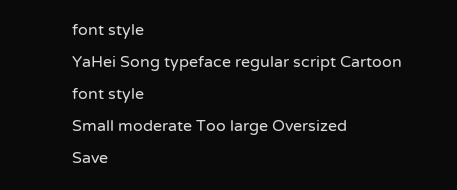font style
YaHei Song typeface regular script Cartoon
font style
Small moderate Too large Oversized
Save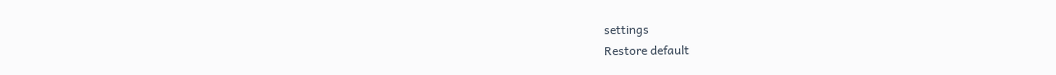settings
Restore default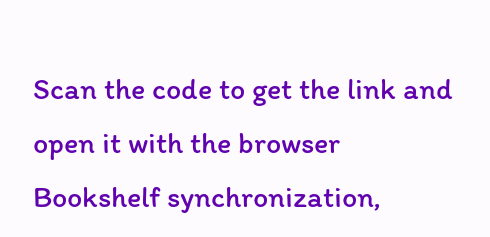Scan the code to get the link and open it with the browser
Bookshelf synchronization,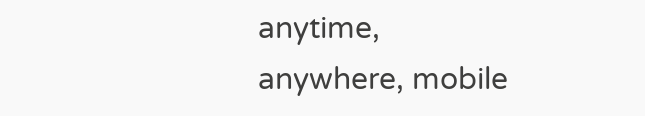anytime, anywhere, mobile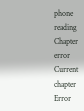phone reading
Chapter error
Current chapter
Error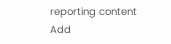reporting content
Add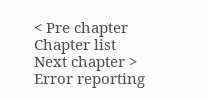< Pre chapter Chapter list Next chapter > Error reporting